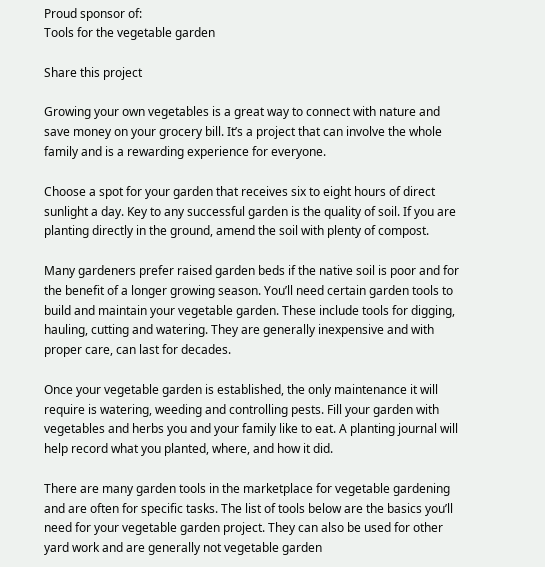Proud sponsor of:
Tools for the vegetable garden

Share this project

Growing your own vegetables is a great way to connect with nature and save money on your grocery bill. It’s a project that can involve the whole family and is a rewarding experience for everyone.

Choose a spot for your garden that receives six to eight hours of direct sunlight a day. Key to any successful garden is the quality of soil. If you are planting directly in the ground, amend the soil with plenty of compost.

Many gardeners prefer raised garden beds if the native soil is poor and for the benefit of a longer growing season. You’ll need certain garden tools to build and maintain your vegetable garden. These include tools for digging, hauling, cutting and watering. They are generally inexpensive and with proper care, can last for decades.

Once your vegetable garden is established, the only maintenance it will require is watering, weeding and controlling pests. Fill your garden with vegetables and herbs you and your family like to eat. A planting journal will help record what you planted, where, and how it did.

There are many garden tools in the marketplace for vegetable gardening and are often for specific tasks. The list of tools below are the basics you’ll need for your vegetable garden project. They can also be used for other yard work and are generally not vegetable garden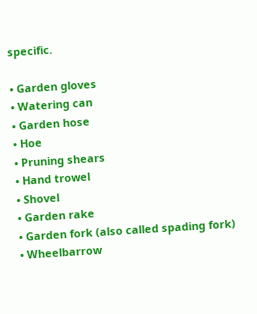specific.

• Garden gloves
• Watering can
• Garden hose
• Hoe
• Pruning shears
• Hand trowel
• Shovel
• Garden rake
• Garden fork (also called spading fork)
• Wheelbarrow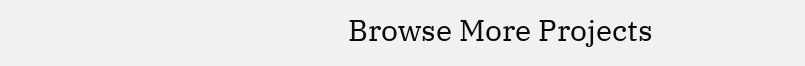Browse More Projects